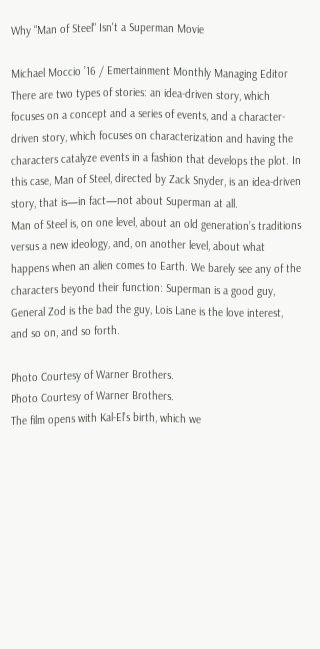Why "Man of Steel" Isn't a Superman Movie

Michael Moccio ’16 / Emertainment Monthly Managing Editor
There are two types of stories: an idea-driven story, which focuses on a concept and a series of events, and a character-driven story, which focuses on characterization and having the characters catalyze events in a fashion that develops the plot. In this case, Man of Steel, directed by Zack Snyder, is an idea-driven story, that is—in fact—not about Superman at all.
Man of Steel is, on one level, about an old generation’s traditions versus a new ideology, and, on another level, about what happens when an alien comes to Earth. We barely see any of the characters beyond their function: Superman is a good guy, General Zod is the bad the guy, Lois Lane is the love interest, and so on, and so forth.

Photo Courtesy of Warner Brothers.
Photo Courtesy of Warner Brothers.
The film opens with Kal-El’s birth, which we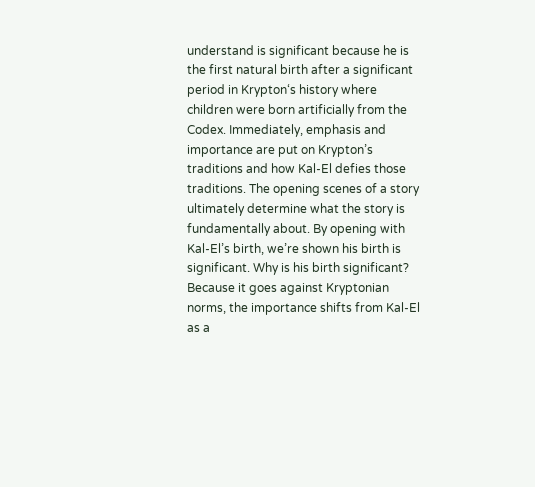understand is significant because he is the first natural birth after a significant period in Krypton‘s history where children were born artificially from the Codex. Immediately, emphasis and importance are put on Krypton’s traditions and how Kal-El defies those traditions. The opening scenes of a story ultimately determine what the story is fundamentally about. By opening with Kal-El’s birth, we’re shown his birth is significant. Why is his birth significant? Because it goes against Kryptonian norms, the importance shifts from Kal-El as a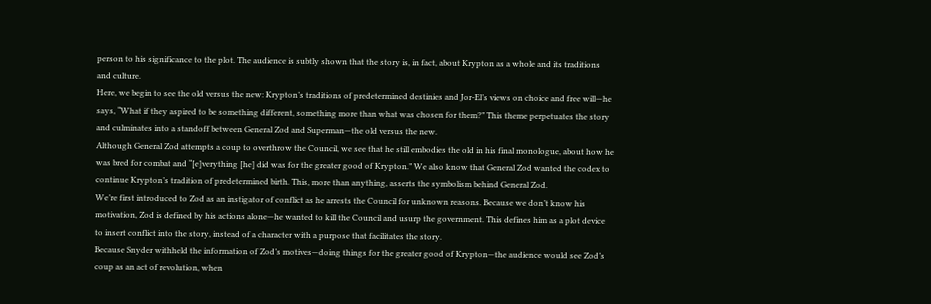person to his significance to the plot. The audience is subtly shown that the story is, in fact, about Krypton as a whole and its traditions and culture.
Here, we begin to see the old versus the new: Krypton’s traditions of predetermined destinies and Jor-El’s views on choice and free will—he says, “What if they aspired to be something different, something more than what was chosen for them?” This theme perpetuates the story and culminates into a standoff between General Zod and Superman—the old versus the new.
Although General Zod attempts a coup to overthrow the Council, we see that he still embodies the old in his final monologue, about how he was bred for combat and “[e]verything [he] did was for the greater good of Krypton.” We also know that General Zod wanted the codex to continue Krypton’s tradition of predetermined birth. This, more than anything, asserts the symbolism behind General Zod.
We’re first introduced to Zod as an instigator of conflict as he arrests the Council for unknown reasons. Because we don’t know his motivation, Zod is defined by his actions alone—he wanted to kill the Council and usurp the government. This defines him as a plot device to insert conflict into the story, instead of a character with a purpose that facilitates the story.
Because Snyder withheld the information of Zod’s motives—doing things for the greater good of Krypton—the audience would see Zod’s coup as an act of revolution, when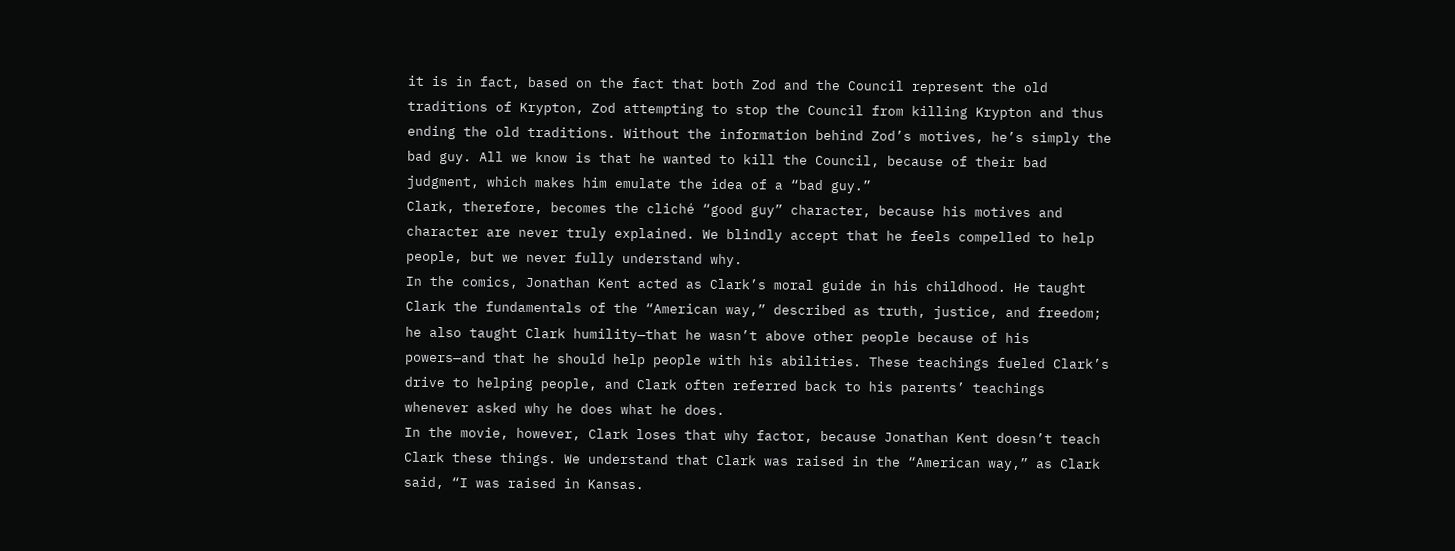it is in fact, based on the fact that both Zod and the Council represent the old traditions of Krypton, Zod attempting to stop the Council from killing Krypton and thus ending the old traditions. Without the information behind Zod’s motives, he’s simply the bad guy. All we know is that he wanted to kill the Council, because of their bad judgment, which makes him emulate the idea of a “bad guy.”
Clark, therefore, becomes the cliché “good guy” character, because his motives and character are never truly explained. We blindly accept that he feels compelled to help people, but we never fully understand why.
In the comics, Jonathan Kent acted as Clark’s moral guide in his childhood. He taught Clark the fundamentals of the “American way,” described as truth, justice, and freedom; he also taught Clark humility—that he wasn’t above other people because of his powers—and that he should help people with his abilities. These teachings fueled Clark’s drive to helping people, and Clark often referred back to his parents’ teachings whenever asked why he does what he does.
In the movie, however, Clark loses that why factor, because Jonathan Kent doesn’t teach Clark these things. We understand that Clark was raised in the “American way,” as Clark said, “I was raised in Kansas.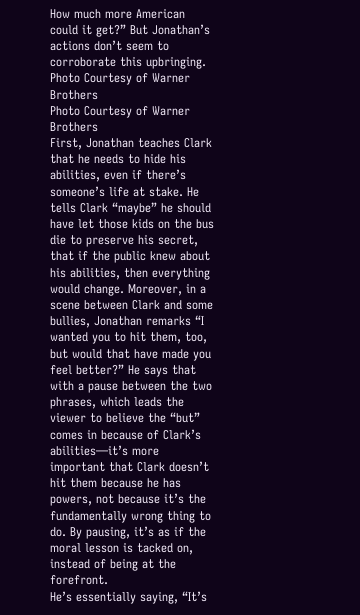How much more American could it get?” But Jonathan’s actions don’t seem to corroborate this upbringing.
Photo Courtesy of Warner Brothers
Photo Courtesy of Warner Brothers
First, Jonathan teaches Clark that he needs to hide his abilities, even if there’s someone’s life at stake. He tells Clark “maybe” he should have let those kids on the bus die to preserve his secret, that if the public knew about his abilities, then everything would change. Moreover, in a scene between Clark and some bullies, Jonathan remarks “I wanted you to hit them, too, but would that have made you feel better?” He says that with a pause between the two phrases, which leads the viewer to believe the “but” comes in because of Clark’s abilities—it’s more important that Clark doesn’t hit them because he has powers, not because it’s the fundamentally wrong thing to do. By pausing, it’s as if the moral lesson is tacked on, instead of being at the forefront.
He’s essentially saying, “It’s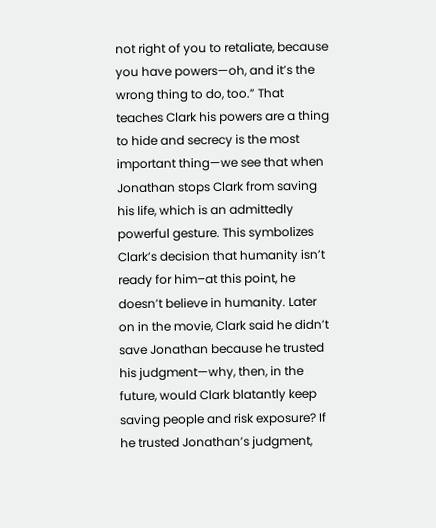not right of you to retaliate, because you have powers—oh, and it’s the wrong thing to do, too.” That teaches Clark his powers are a thing to hide and secrecy is the most important thing—we see that when Jonathan stops Clark from saving his life, which is an admittedly powerful gesture. This symbolizes Clark’s decision that humanity isn’t ready for him–at this point, he doesn’t believe in humanity. Later on in the movie, Clark said he didn’t save Jonathan because he trusted his judgment—why, then, in the future, would Clark blatantly keep saving people and risk exposure? If he trusted Jonathan’s judgment,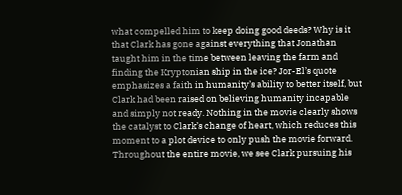what compelled him to keep doing good deeds? Why is it that Clark has gone against everything that Jonathan taught him in the time between leaving the farm and finding the Kryptonian ship in the ice? Jor-El’s quote emphasizes a faith in humanity’s ability to better itself, but Clark had been raised on believing humanity incapable and simply not ready. Nothing in the movie clearly shows the catalyst to Clark’s change of heart, which reduces this moment to a plot device to only push the movie forward.
Throughout the entire movie, we see Clark pursuing his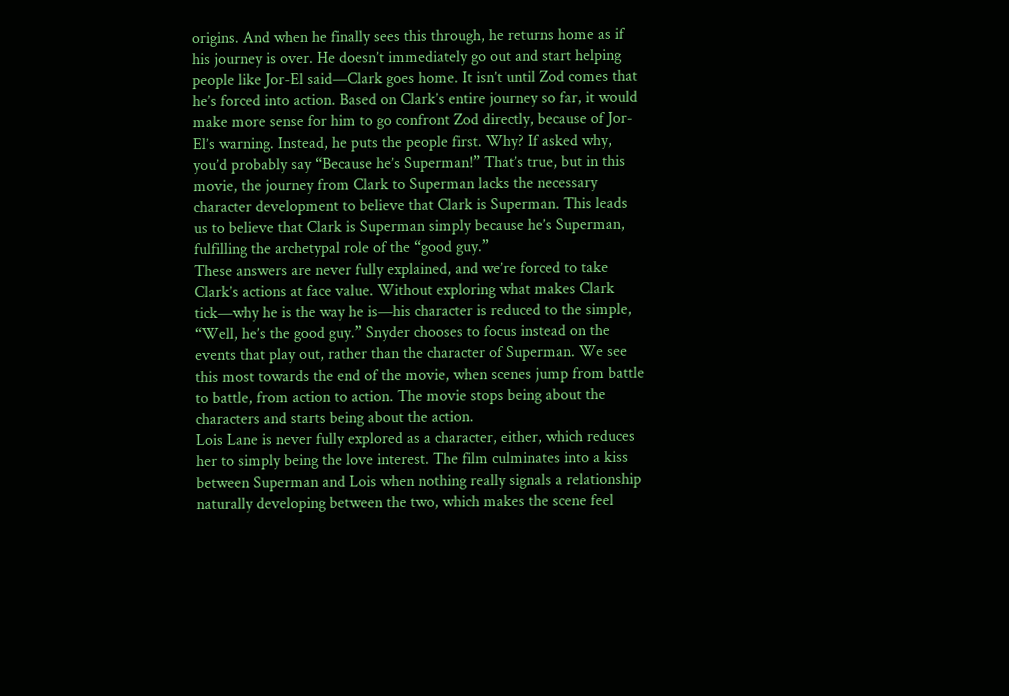origins. And when he finally sees this through, he returns home as if his journey is over. He doesn’t immediately go out and start helping people like Jor-El said—Clark goes home. It isn’t until Zod comes that he’s forced into action. Based on Clark’s entire journey so far, it would make more sense for him to go confront Zod directly, because of Jor-El’s warning. Instead, he puts the people first. Why? If asked why, you’d probably say “Because he’s Superman!” That’s true, but in this movie, the journey from Clark to Superman lacks the necessary character development to believe that Clark is Superman. This leads us to believe that Clark is Superman simply because he’s Superman, fulfilling the archetypal role of the “good guy.”
These answers are never fully explained, and we’re forced to take Clark’s actions at face value. Without exploring what makes Clark tick—why he is the way he is—his character is reduced to the simple, “Well, he’s the good guy.” Snyder chooses to focus instead on the events that play out, rather than the character of Superman. We see this most towards the end of the movie, when scenes jump from battle to battle, from action to action. The movie stops being about the characters and starts being about the action.
Lois Lane is never fully explored as a character, either, which reduces her to simply being the love interest. The film culminates into a kiss between Superman and Lois when nothing really signals a relationship naturally developing between the two, which makes the scene feel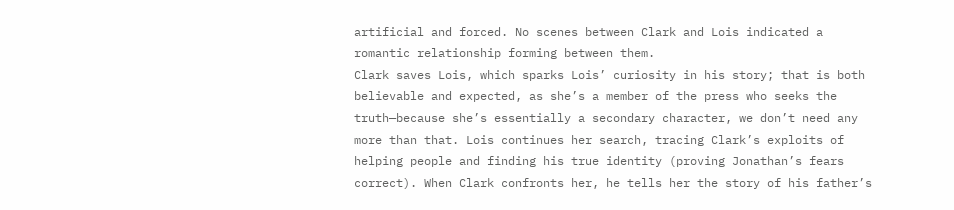artificial and forced. No scenes between Clark and Lois indicated a romantic relationship forming between them.
Clark saves Lois, which sparks Lois’ curiosity in his story; that is both believable and expected, as she’s a member of the press who seeks the truth—because she’s essentially a secondary character, we don’t need any more than that. Lois continues her search, tracing Clark’s exploits of helping people and finding his true identity (proving Jonathan’s fears correct). When Clark confronts her, he tells her the story of his father’s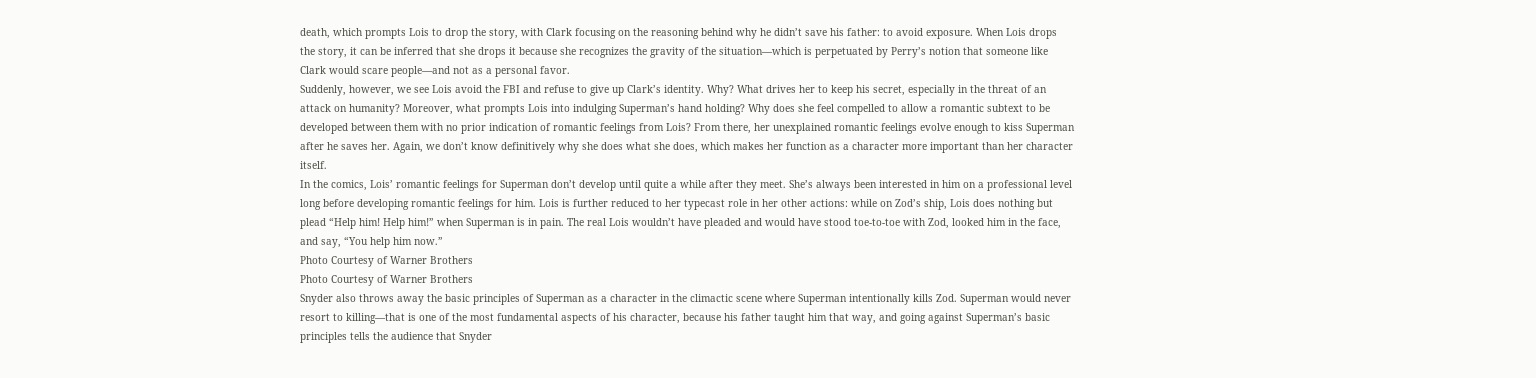death, which prompts Lois to drop the story, with Clark focusing on the reasoning behind why he didn’t save his father: to avoid exposure. When Lois drops the story, it can be inferred that she drops it because she recognizes the gravity of the situation—which is perpetuated by Perry’s notion that someone like Clark would scare people—and not as a personal favor.
Suddenly, however, we see Lois avoid the FBI and refuse to give up Clark’s identity. Why? What drives her to keep his secret, especially in the threat of an attack on humanity? Moreover, what prompts Lois into indulging Superman’s hand holding? Why does she feel compelled to allow a romantic subtext to be developed between them with no prior indication of romantic feelings from Lois? From there, her unexplained romantic feelings evolve enough to kiss Superman after he saves her. Again, we don’t know definitively why she does what she does, which makes her function as a character more important than her character itself.
In the comics, Lois’ romantic feelings for Superman don’t develop until quite a while after they meet. She’s always been interested in him on a professional level long before developing romantic feelings for him. Lois is further reduced to her typecast role in her other actions: while on Zod’s ship, Lois does nothing but plead “Help him! Help him!” when Superman is in pain. The real Lois wouldn’t have pleaded and would have stood toe-to-toe with Zod, looked him in the face, and say, “You help him now.”
Photo Courtesy of Warner Brothers
Photo Courtesy of Warner Brothers
Snyder also throws away the basic principles of Superman as a character in the climactic scene where Superman intentionally kills Zod. Superman would never resort to killing—that is one of the most fundamental aspects of his character, because his father taught him that way, and going against Superman’s basic principles tells the audience that Snyder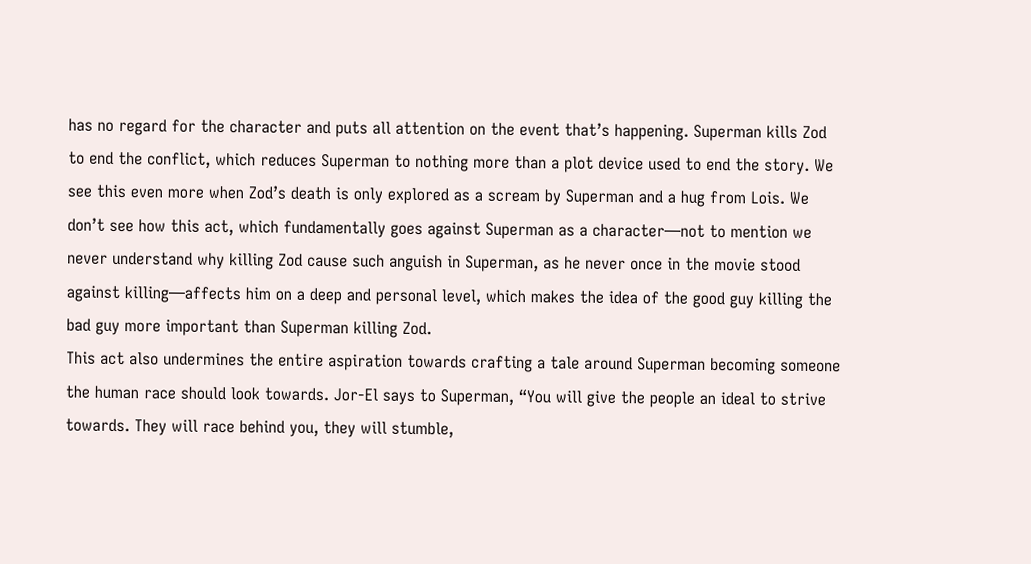has no regard for the character and puts all attention on the event that’s happening. Superman kills Zod to end the conflict, which reduces Superman to nothing more than a plot device used to end the story. We see this even more when Zod’s death is only explored as a scream by Superman and a hug from Lois. We don’t see how this act, which fundamentally goes against Superman as a character—not to mention we never understand why killing Zod cause such anguish in Superman, as he never once in the movie stood against killing—affects him on a deep and personal level, which makes the idea of the good guy killing the bad guy more important than Superman killing Zod.
This act also undermines the entire aspiration towards crafting a tale around Superman becoming someone the human race should look towards. Jor-El says to Superman, “You will give the people an ideal to strive towards. They will race behind you, they will stumble,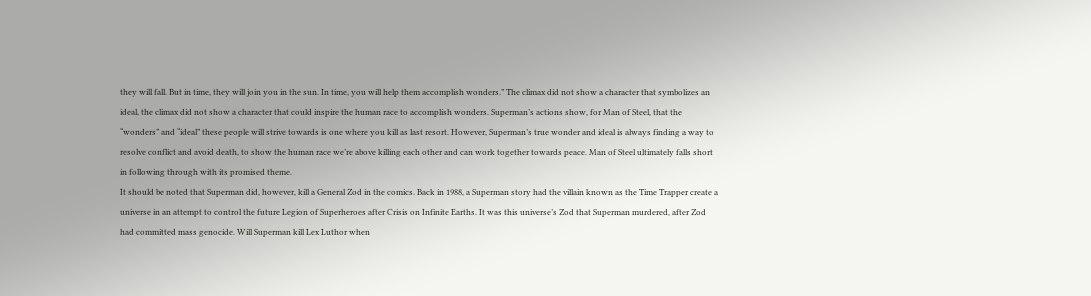they will fall. But in time, they will join you in the sun. In time, you will help them accomplish wonders.” The climax did not show a character that symbolizes an ideal, the climax did not show a character that could inspire the human race to accomplish wonders. Superman’s actions show, for Man of Steel, that the “wonders” and “ideal” these people will strive towards is one where you kill as last resort. However, Superman’s true wonder and ideal is always finding a way to resolve conflict and avoid death, to show the human race we’re above killing each other and can work together towards peace. Man of Steel ultimately falls short in following through with its promised theme.
It should be noted that Superman did, however, kill a General Zod in the comics. Back in 1988, a Superman story had the villain known as the Time Trapper create a universe in an attempt to control the future Legion of Superheroes after Crisis on Infinite Earths. It was this universe’s Zod that Superman murdered, after Zod had committed mass genocide. Will Superman kill Lex Luthor when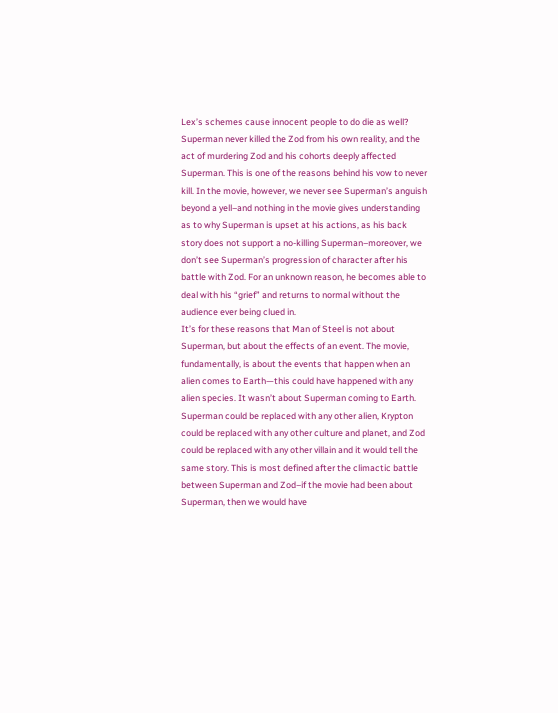Lex’s schemes cause innocent people to do die as well? Superman never killed the Zod from his own reality, and the act of murdering Zod and his cohorts deeply affected Superman. This is one of the reasons behind his vow to never kill. In the movie, however, we never see Superman’s anguish beyond a yell–and nothing in the movie gives understanding as to why Superman is upset at his actions, as his back story does not support a no-killing Superman–moreover, we don’t see Superman’s progression of character after his battle with Zod. For an unknown reason, he becomes able to deal with his “grief” and returns to normal without the audience ever being clued in.
It’s for these reasons that Man of Steel is not about Superman, but about the effects of an event. The movie, fundamentally, is about the events that happen when an alien comes to Earth—this could have happened with any alien species. It wasn’t about Superman coming to Earth. Superman could be replaced with any other alien, Krypton could be replaced with any other culture and planet, and Zod could be replaced with any other villain and it would tell the same story. This is most defined after the climactic battle between Superman and Zod–if the movie had been about Superman, then we would have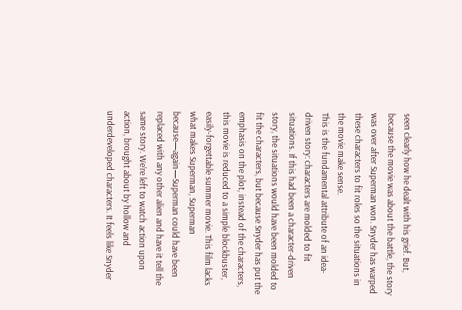seen clearly how he dealt with his grief. But, because the movie was about the battle, the story was over after Superman won. Snyder has warped these characters to fit roles so the situations in the movie make sense.
This is the fundamental attribute of an idea-driven story: characters are molded to fit situations. If this had been a character-driven story, the situations would have been molded to fit the characters, but because Snyder has put the emphasis on the plot, instead of the characters, this movie is reduced to a simple blockbuster, easily-forgettable summer movie. This film lacks what makes Superman, Superman because—again—Superman could have been replaced with any other alien and have it tell the same story. We’re left to watch action upon action, brought about by hollow and underdeveloped characters. It feels like Snyder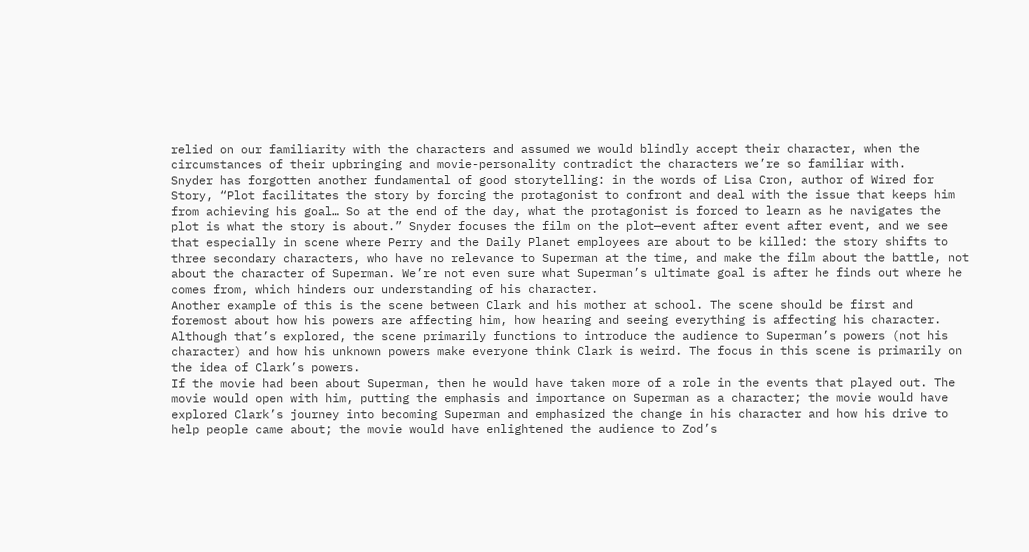relied on our familiarity with the characters and assumed we would blindly accept their character, when the circumstances of their upbringing and movie-personality contradict the characters we’re so familiar with.
Snyder has forgotten another fundamental of good storytelling: in the words of Lisa Cron, author of Wired for Story, “Plot facilitates the story by forcing the protagonist to confront and deal with the issue that keeps him from achieving his goal… So at the end of the day, what the protagonist is forced to learn as he navigates the plot is what the story is about.” Snyder focuses the film on the plot—event after event after event, and we see that especially in scene where Perry and the Daily Planet employees are about to be killed: the story shifts to three secondary characters, who have no relevance to Superman at the time, and make the film about the battle, not about the character of Superman. We’re not even sure what Superman’s ultimate goal is after he finds out where he comes from, which hinders our understanding of his character.
Another example of this is the scene between Clark and his mother at school. The scene should be first and foremost about how his powers are affecting him, how hearing and seeing everything is affecting his character. Although that’s explored, the scene primarily functions to introduce the audience to Superman’s powers (not his character) and how his unknown powers make everyone think Clark is weird. The focus in this scene is primarily on the idea of Clark’s powers.
If the movie had been about Superman, then he would have taken more of a role in the events that played out. The movie would open with him, putting the emphasis and importance on Superman as a character; the movie would have explored Clark’s journey into becoming Superman and emphasized the change in his character and how his drive to help people came about; the movie would have enlightened the audience to Zod’s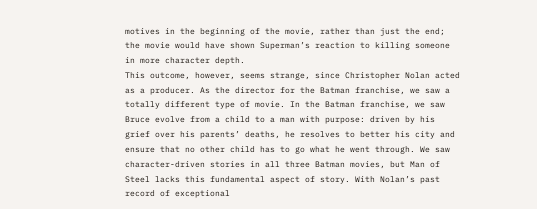motives in the beginning of the movie, rather than just the end; the movie would have shown Superman’s reaction to killing someone in more character depth.
This outcome, however, seems strange, since Christopher Nolan acted as a producer. As the director for the Batman franchise, we saw a totally different type of movie. In the Batman franchise, we saw Bruce evolve from a child to a man with purpose: driven by his grief over his parents’ deaths, he resolves to better his city and ensure that no other child has to go what he went through. We saw character-driven stories in all three Batman movies, but Man of Steel lacks this fundamental aspect of story. With Nolan’s past record of exceptional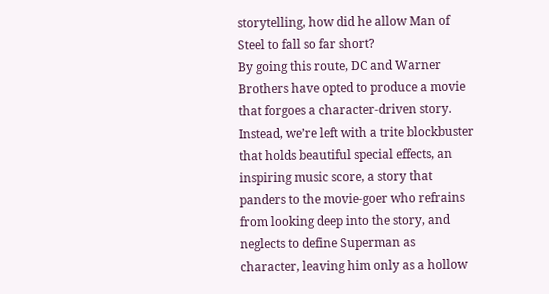storytelling, how did he allow Man of Steel to fall so far short?
By going this route, DC and Warner Brothers have opted to produce a movie that forgoes a character-driven story. Instead, we’re left with a trite blockbuster that holds beautiful special effects, an inspiring music score, a story that panders to the movie-goer who refrains from looking deep into the story, and neglects to define Superman as character, leaving him only as a hollow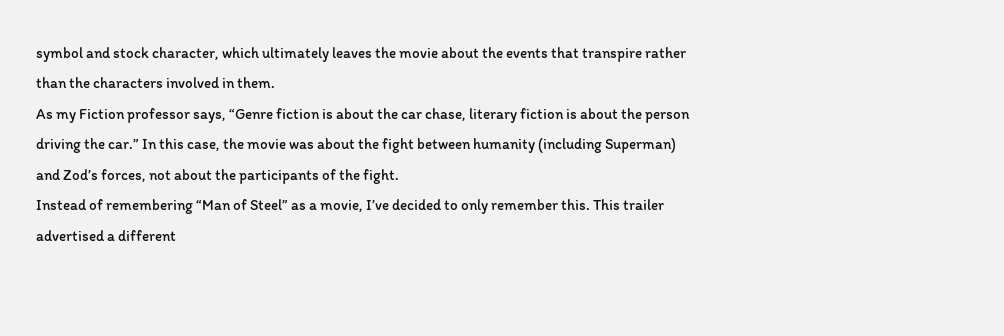symbol and stock character, which ultimately leaves the movie about the events that transpire rather than the characters involved in them.
As my Fiction professor says, “Genre fiction is about the car chase, literary fiction is about the person driving the car.” In this case, the movie was about the fight between humanity (including Superman) and Zod’s forces, not about the participants of the fight.
Instead of remembering “Man of Steel” as a movie, I’ve decided to only remember this. This trailer advertised a different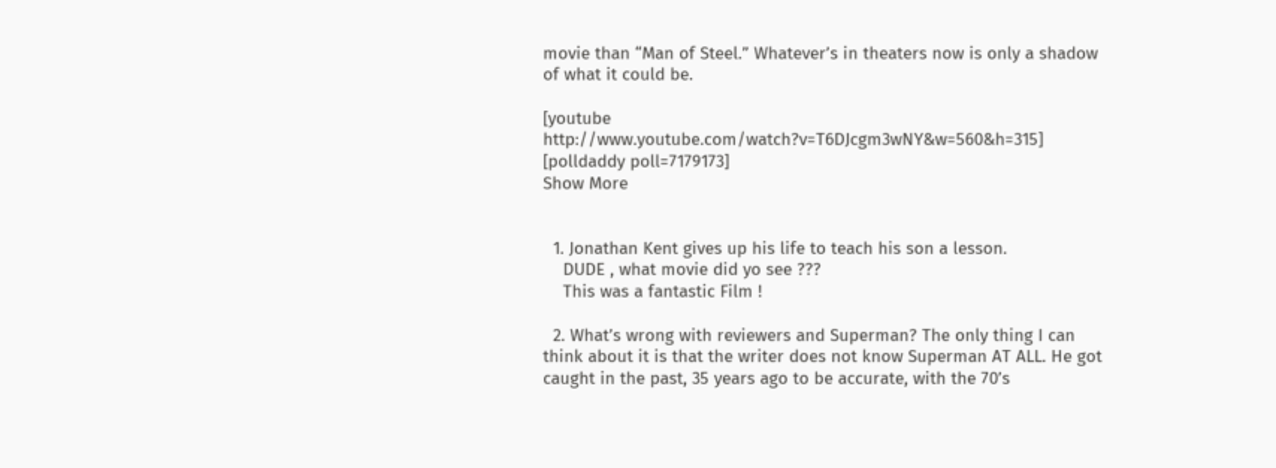movie than “Man of Steel.” Whatever’s in theaters now is only a shadow of what it could be.

[youtube http://www.youtube.com/watch?v=T6DJcgm3wNY&w=560&h=315]
[polldaddy poll=7179173]
Show More


  1. Jonathan Kent gives up his life to teach his son a lesson.
    DUDE , what movie did yo see ???
    This was a fantastic Film !

  2. What’s wrong with reviewers and Superman? The only thing I can think about it is that the writer does not know Superman AT ALL. He got caught in the past, 35 years ago to be accurate, with the 70’s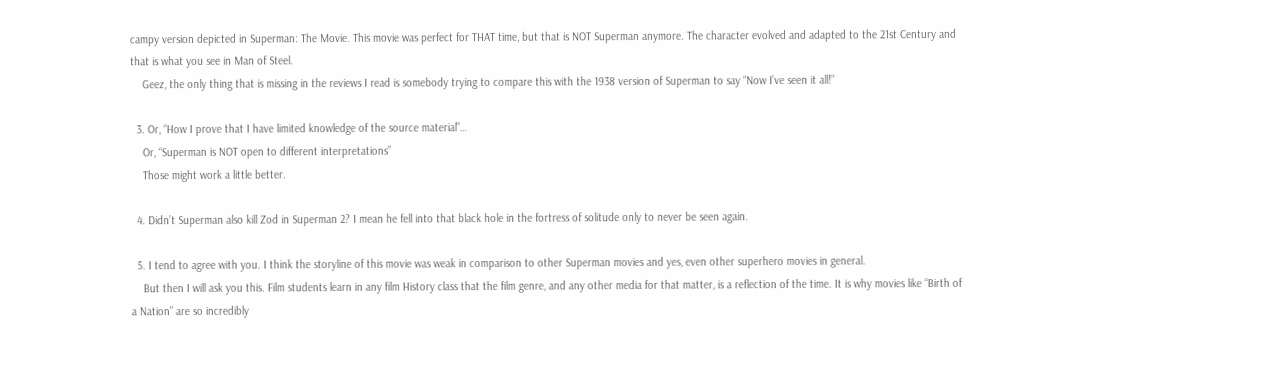campy version depicted in Superman: The Movie. This movie was perfect for THAT time, but that is NOT Superman anymore. The character evolved and adapted to the 21st Century and that is what you see in Man of Steel.
    Geez, the only thing that is missing in the reviews I read is somebody trying to compare this with the 1938 version of Superman to say “Now I’ve seen it all!”

  3. Or, “How I prove that I have limited knowledge of the source material”…
    Or, “Superman is NOT open to different interpretations”
    Those might work a little better.

  4. Didn’t Superman also kill Zod in Superman 2? I mean he fell into that black hole in the fortress of solitude only to never be seen again.

  5. I tend to agree with you. I think the storyline of this movie was weak in comparison to other Superman movies and yes, even other superhero movies in general.
    But then I will ask you this. Film students learn in any film History class that the film genre, and any other media for that matter, is a reflection of the time. It is why movies like “Birth of a Nation” are so incredibly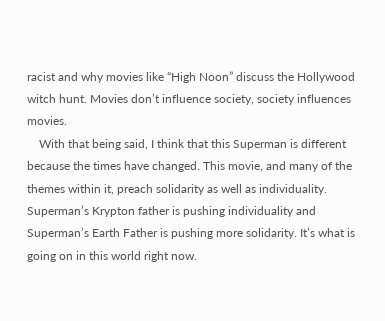racist and why movies like “High Noon” discuss the Hollywood witch hunt. Movies don’t influence society, society influences movies.
    With that being said, I think that this Superman is different because the times have changed. This movie, and many of the themes within it, preach solidarity as well as individuality. Superman’s Krypton father is pushing individuality and Superman’s Earth Father is pushing more solidarity. It’s what is going on in this world right now.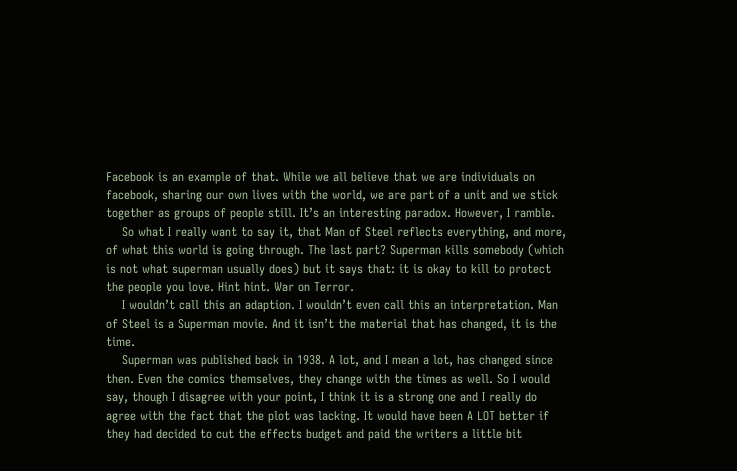Facebook is an example of that. While we all believe that we are individuals on facebook, sharing our own lives with the world, we are part of a unit and we stick together as groups of people still. It’s an interesting paradox. However, I ramble.
    So what I really want to say it, that Man of Steel reflects everything, and more, of what this world is going through. The last part? Superman kills somebody (which is not what superman usually does) but it says that: it is okay to kill to protect the people you love. Hint hint. War on Terror.
    I wouldn’t call this an adaption. I wouldn’t even call this an interpretation. Man of Steel is a Superman movie. And it isn’t the material that has changed, it is the time.
    Superman was published back in 1938. A lot, and I mean a lot, has changed since then. Even the comics themselves, they change with the times as well. So I would say, though I disagree with your point, I think it is a strong one and I really do agree with the fact that the plot was lacking. It would have been A LOT better if they had decided to cut the effects budget and paid the writers a little bit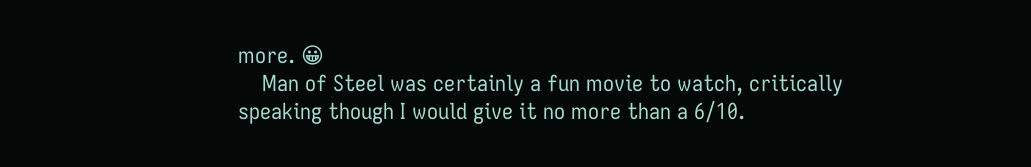more. 😀
    Man of Steel was certainly a fun movie to watch, critically speaking though I would give it no more than a 6/10.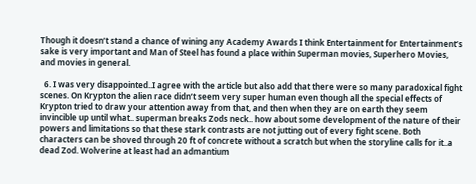Though it doesn’t stand a chance of wining any Academy Awards I think Entertainment for Entertainment’s sake is very important and Man of Steel has found a place within Superman movies, Superhero Movies, and movies in general.

  6. I was very disappointed..I agree with the article but also add that there were so many paradoxical fight scenes. On Krypton the alien race didn’t seem very super human even though all the special effects of Krypton tried to draw your attention away from that, and then when they are on earth they seem invincible up until what.. superman breaks Zods neck.. how about some development of the nature of their powers and limitations so that these stark contrasts are not jutting out of every fight scene. Both characters can be shoved through 20 ft of concrete without a scratch but when the storyline calls for it..a dead Zod. Wolverine at least had an admantium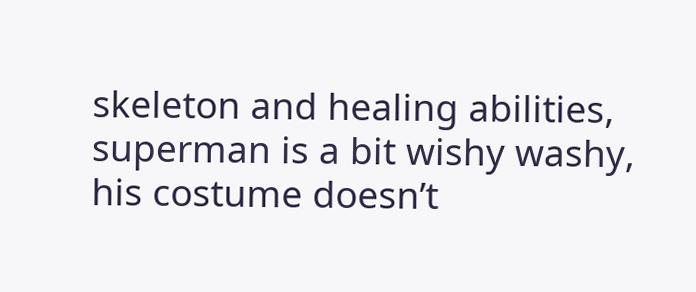skeleton and healing abilities, superman is a bit wishy washy, his costume doesn’t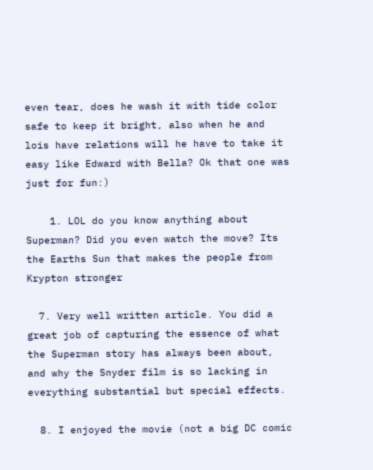even tear, does he wash it with tide color safe to keep it bright, also when he and lois have relations will he have to take it easy like Edward with Bella? Ok that one was just for fun:)

    1. LOL do you know anything about Superman? Did you even watch the move? Its the Earths Sun that makes the people from Krypton stronger

  7. Very well written article. You did a great job of capturing the essence of what the Superman story has always been about, and why the Snyder film is so lacking in everything substantial but special effects.

  8. I enjoyed the movie (not a big DC comic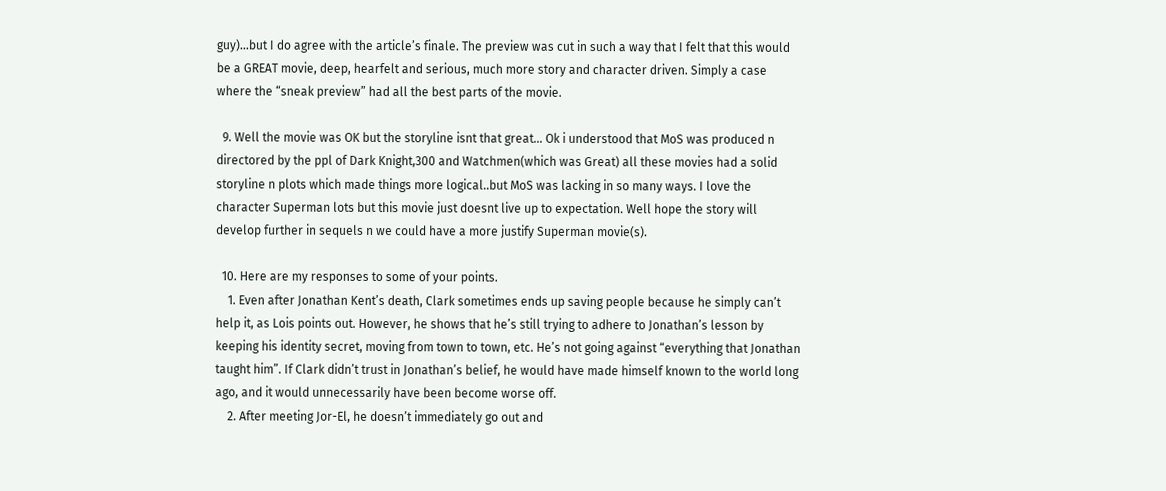guy)…but I do agree with the article’s finale. The preview was cut in such a way that I felt that this would be a GREAT movie, deep, hearfelt and serious, much more story and character driven. Simply a case where the “sneak preview” had all the best parts of the movie.

  9. Well the movie was OK but the storyline isnt that great… Ok i understood that MoS was produced n directored by the ppl of Dark Knight,300 and Watchmen(which was Great) all these movies had a solid storyline n plots which made things more logical..but MoS was lacking in so many ways. I love the character Superman lots but this movie just doesnt live up to expectation. Well hope the story will develop further in sequels n we could have a more justify Superman movie(s).

  10. Here are my responses to some of your points.
    1. Even after Jonathan Kent’s death, Clark sometimes ends up saving people because he simply can’t help it, as Lois points out. However, he shows that he’s still trying to adhere to Jonathan’s lesson by keeping his identity secret, moving from town to town, etc. He’s not going against “everything that Jonathan taught him”. If Clark didn’t trust in Jonathan’s belief, he would have made himself known to the world long ago, and it would unnecessarily have been become worse off.
    2. After meeting Jor-El, he doesn’t immediately go out and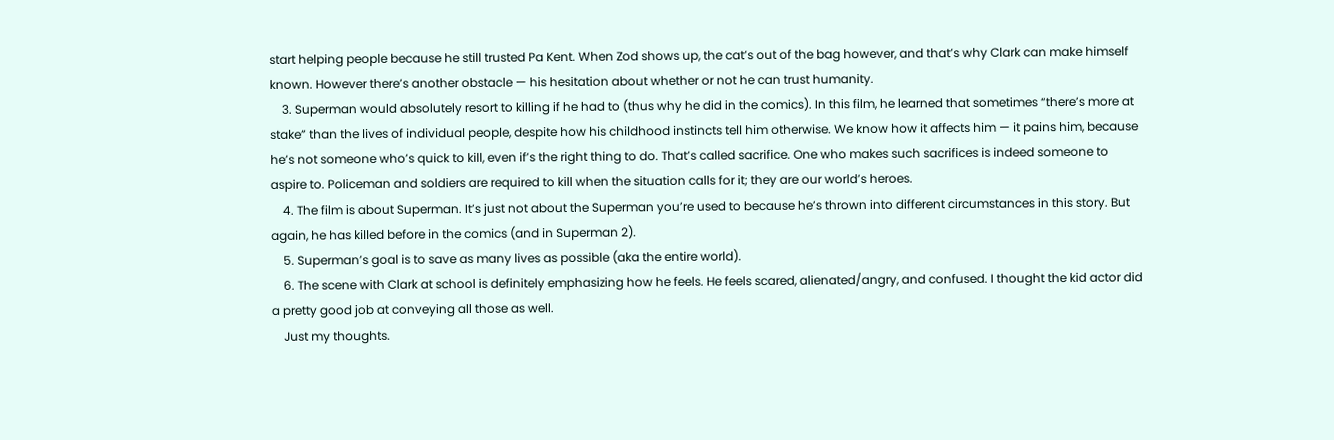start helping people because he still trusted Pa Kent. When Zod shows up, the cat’s out of the bag however, and that’s why Clark can make himself known. However there’s another obstacle — his hesitation about whether or not he can trust humanity.
    3. Superman would absolutely resort to killing if he had to (thus why he did in the comics). In this film, he learned that sometimes “there’s more at stake” than the lives of individual people, despite how his childhood instincts tell him otherwise. We know how it affects him — it pains him, because he’s not someone who’s quick to kill, even if’s the right thing to do. That’s called sacrifice. One who makes such sacrifices is indeed someone to aspire to. Policeman and soldiers are required to kill when the situation calls for it; they are our world’s heroes.
    4. The film is about Superman. It’s just not about the Superman you’re used to because he’s thrown into different circumstances in this story. But again, he has killed before in the comics (and in Superman 2).
    5. Superman’s goal is to save as many lives as possible (aka the entire world).
    6. The scene with Clark at school is definitely emphasizing how he feels. He feels scared, alienated/angry, and confused. I thought the kid actor did a pretty good job at conveying all those as well.
    Just my thoughts.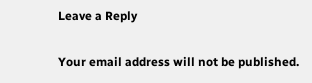Leave a Reply

Your email address will not be published.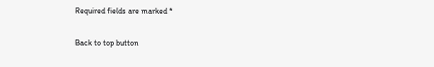Required fields are marked *

Back to top button